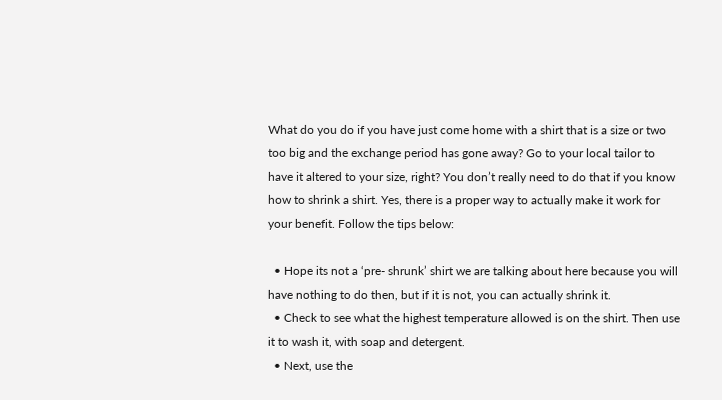What do you do if you have just come home with a shirt that is a size or two too big and the exchange period has gone away? Go to your local tailor to have it altered to your size, right? You don’t really need to do that if you know how to shrink a shirt. Yes, there is a proper way to actually make it work for your benefit. Follow the tips below:

  • Hope its not a ‘pre- shrunk’ shirt we are talking about here because you will have nothing to do then, but if it is not, you can actually shrink it.
  • Check to see what the highest temperature allowed is on the shirt. Then use it to wash it, with soap and detergent.
  • Next, use the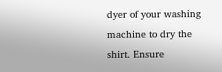dyer of your washing machine to dry the shirt. Ensure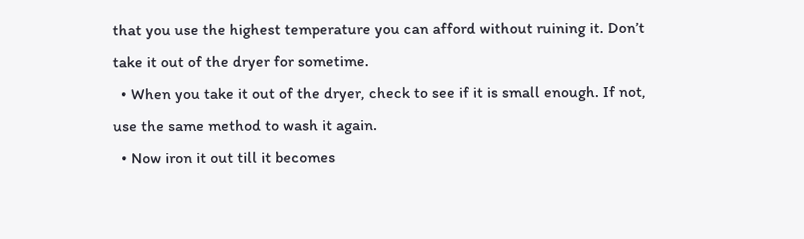that you use the highest temperature you can afford without ruining it. Don’t take it out of the dryer for sometime.
  • When you take it out of the dryer, check to see if it is small enough. If not, use the same method to wash it again.
  • Now iron it out till it becomes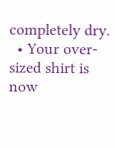completely dry.
  • Your over- sized shirt is now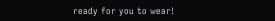ready for you to wear!